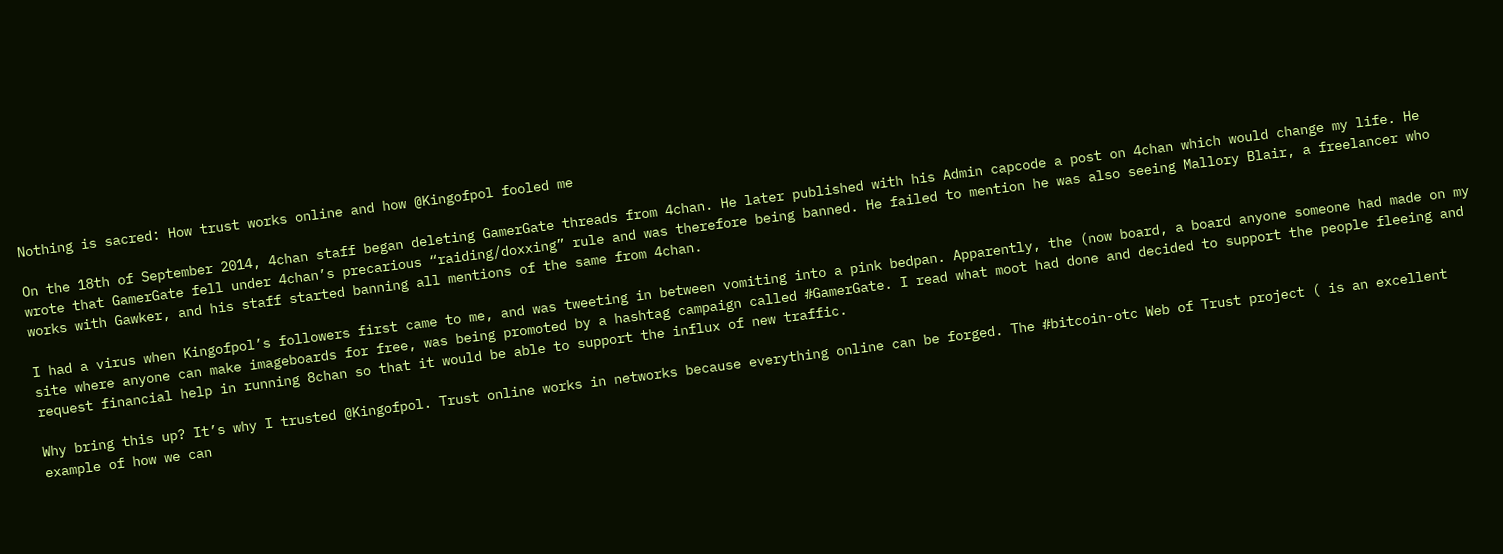Nothing is sacred: How trust works online and how @Kingofpol fooled me

On the 18th of September 2014, 4chan staff began deleting GamerGate threads from 4chan. He later published with his Admin capcode a post on 4chan which would change my life. He wrote that GamerGate fell under 4chan’s precarious “raiding/doxxing” rule and was therefore being banned. He failed to mention he was also seeing Mallory Blair, a freelancer who works with Gawker, and his staff started banning all mentions of the same from 4chan.

I had a virus when Kingofpol’s followers first came to me, and was tweeting in between vomiting into a pink bedpan. Apparently, the (now board, a board anyone someone had made on my site where anyone can make imageboards for free, was being promoted by a hashtag campaign called #GamerGate. I read what moot had done and decided to support the people fleeing and request financial help in running 8chan so that it would be able to support the influx of new traffic.

Why bring this up? It’s why I trusted @Kingofpol. Trust online works in networks because everything online can be forged. The #bitcoin-otc Web of Trust project ( is an excellent example of how we can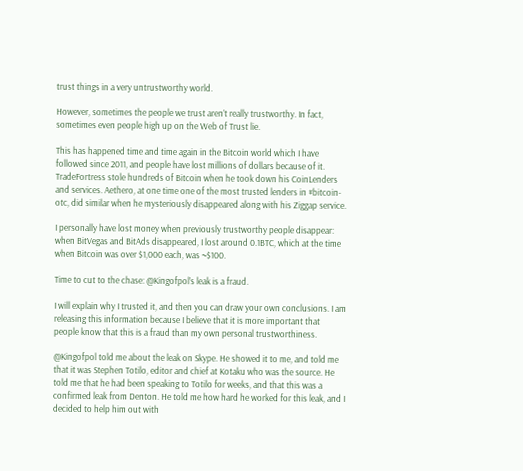trust things in a very untrustworthy world.

However, sometimes the people we trust aren’t really trustworthy. In fact, sometimes even people high up on the Web of Trust lie.

This has happened time and time again in the Bitcoin world which I have followed since 2011, and people have lost millions of dollars because of it. TradeFortress stole hundreds of Bitcoin when he took down his CoinLenders and services. Aethero, at one time one of the most trusted lenders in #bitcoin-otc, did similar when he mysteriously disappeared along with his Ziggap service.

I personally have lost money when previously trustworthy people disappear: when BitVegas and BitAds disappeared, I lost around 0.1BTC, which at the time when Bitcoin was over $1,000 each, was ~$100.

Time to cut to the chase: @Kingofpol’s leak is a fraud.

I will explain why I trusted it, and then you can draw your own conclusions. I am releasing this information because I believe that it is more important that people know that this is a fraud than my own personal trustworthiness.

@Kingofpol told me about the leak on Skype. He showed it to me, and told me that it was Stephen Totilo, editor and chief at Kotaku who was the source. He told me that he had been speaking to Totilo for weeks, and that this was a confirmed leak from Denton. He told me how hard he worked for this leak, and I decided to help him out with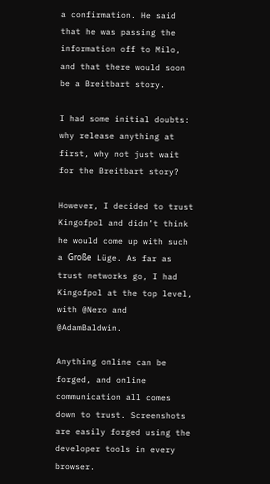a confirmation. He said that he was passing the information off to Milo, and that there would soon be a Breitbart story.

I had some initial doubts: why release anything at first, why not just wait for the Breitbart story?

However, I decided to trust Kingofpol and didn’t think he would come up with such a Große Lüge. As far as trust networks go, I had Kingofpol at the top level, with @Nero and @AdamBaldwin.

Anything online can be forged, and online communication all comes down to trust. Screenshots are easily forged using the developer tools in every browser.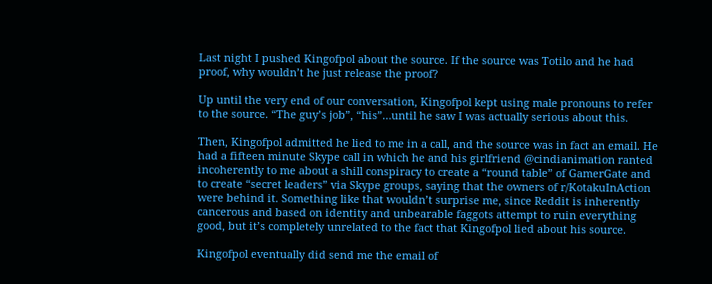Last night I pushed Kingofpol about the source. If the source was Totilo and he had proof, why wouldn’t he just release the proof?

Up until the very end of our conversation, Kingofpol kept using male pronouns to refer to the source. “The guy’s job”, “his”…until he saw I was actually serious about this.

Then, Kingofpol admitted he lied to me in a call, and the source was in fact an email. He had a fifteen minute Skype call in which he and his girlfriend @cindianimation ranted incoherently to me about a shill conspiracy to create a “round table” of GamerGate and to create “secret leaders” via Skype groups, saying that the owners of r/KotakuInAction were behind it. Something like that wouldn’t surprise me, since Reddit is inherently cancerous and based on identity and unbearable faggots attempt to ruin everything good, but it’s completely unrelated to the fact that Kingofpol lied about his source.

Kingofpol eventually did send me the email of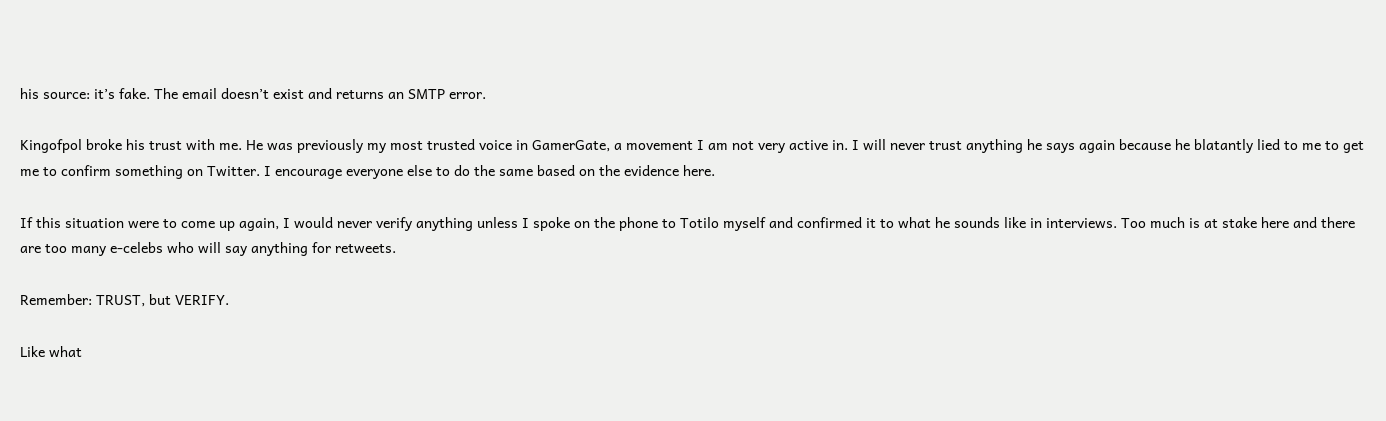his source: it’s fake. The email doesn’t exist and returns an SMTP error.

Kingofpol broke his trust with me. He was previously my most trusted voice in GamerGate, a movement I am not very active in. I will never trust anything he says again because he blatantly lied to me to get me to confirm something on Twitter. I encourage everyone else to do the same based on the evidence here.

If this situation were to come up again, I would never verify anything unless I spoke on the phone to Totilo myself and confirmed it to what he sounds like in interviews. Too much is at stake here and there are too many e-celebs who will say anything for retweets.

Remember: TRUST, but VERIFY.

Like what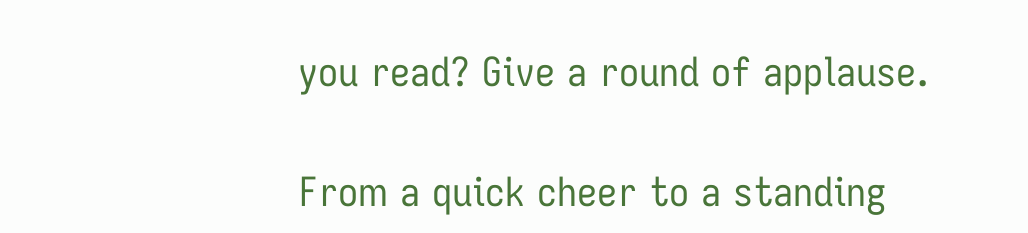you read? Give a round of applause.

From a quick cheer to a standing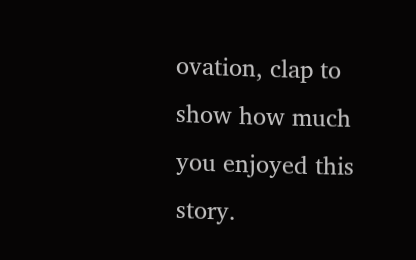ovation, clap to show how much you enjoyed this story.